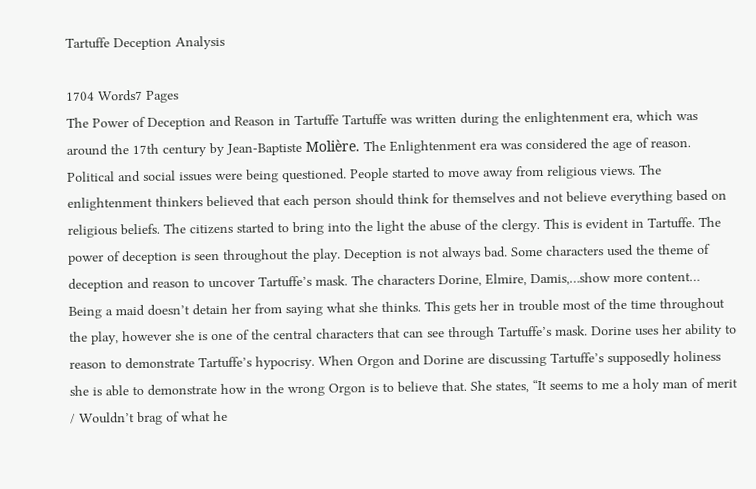Tartuffe Deception Analysis

1704 Words7 Pages
The Power of Deception and Reason in Tartuffe Tartuffe was written during the enlightenment era, which was around the 17th century by Jean-Baptiste Molière. The Enlightenment era was considered the age of reason. Political and social issues were being questioned. People started to move away from religious views. The enlightenment thinkers believed that each person should think for themselves and not believe everything based on religious beliefs. The citizens started to bring into the light the abuse of the clergy. This is evident in Tartuffe. The power of deception is seen throughout the play. Deception is not always bad. Some characters used the theme of deception and reason to uncover Tartuffe’s mask. The characters Dorine, Elmire, Damis,…show more content…
Being a maid doesn’t detain her from saying what she thinks. This gets her in trouble most of the time throughout the play, however she is one of the central characters that can see through Tartuffe’s mask. Dorine uses her ability to reason to demonstrate Tartuffe’s hypocrisy. When Orgon and Dorine are discussing Tartuffe’s supposedly holiness she is able to demonstrate how in the wrong Orgon is to believe that. She states, “It seems to me a holy man of merit / Wouldn’t brag of what he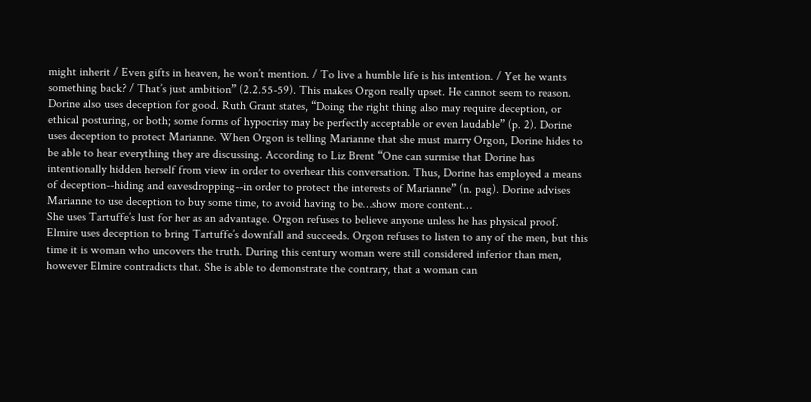might inherit / Even gifts in heaven, he won’t mention. / To live a humble life is his intention. / Yet he wants something back? / That’s just ambition” (2.2.55-59). This makes Orgon really upset. He cannot seem to reason. Dorine also uses deception for good. Ruth Grant states, “Doing the right thing also may require deception, or ethical posturing, or both; some forms of hypocrisy may be perfectly acceptable or even laudable” (p. 2). Dorine uses deception to protect Marianne. When Orgon is telling Marianne that she must marry Orgon, Dorine hides to be able to hear everything they are discussing. According to Liz Brent “One can surmise that Dorine has intentionally hidden herself from view in order to overhear this conversation. Thus, Dorine has employed a means of deception--hiding and eavesdropping--in order to protect the interests of Marianne” (n. pag). Dorine advises Marianne to use deception to buy some time, to avoid having to be…show more content…
She uses Tartuffe’s lust for her as an advantage. Orgon refuses to believe anyone unless he has physical proof. Elmire uses deception to bring Tartuffe’s downfall and succeeds. Orgon refuses to listen to any of the men, but this time it is woman who uncovers the truth. During this century woman were still considered inferior than men, however Elmire contradicts that. She is able to demonstrate the contrary, that a woman can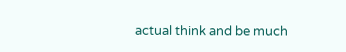actual think and be much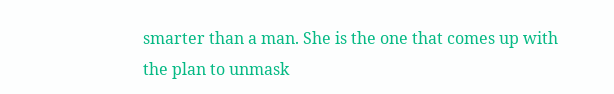smarter than a man. She is the one that comes up with the plan to unmask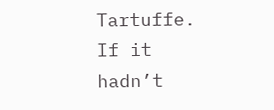Tartuffe. If it hadn’t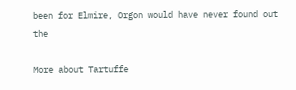been for Elmire, Orgon would have never found out the

More about Tartuffe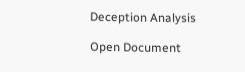Deception Analysis

Open Document